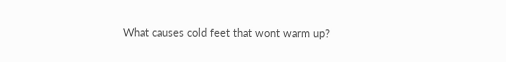What causes cold feet that wont warm up?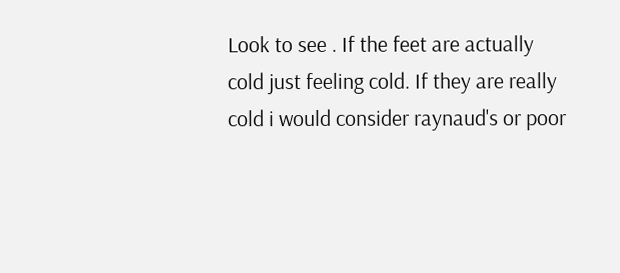Look to see . If the feet are actually cold just feeling cold. If they are really cold i would consider raynaud's or poor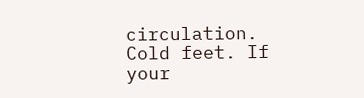circulation.
Cold feet. If your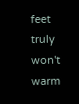feet truly won't warm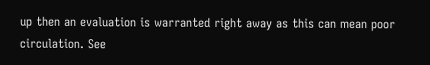up then an evaluation is warranted right away as this can mean poor circulation. See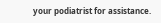your podiatrist for assistance.